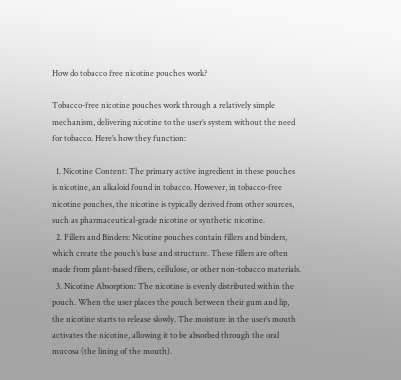How do tobacco free nicotine pouches work?

Tobacco-free nicotine pouches work through a relatively simple mechanism, delivering nicotine to the user’s system without the need for tobacco. Here’s how they function:

  1. Nicotine Content: The primary active ingredient in these pouches is nicotine, an alkaloid found in tobacco. However, in tobacco-free nicotine pouches, the nicotine is typically derived from other sources, such as pharmaceutical-grade nicotine or synthetic nicotine.
  2. Fillers and Binders: Nicotine pouches contain fillers and binders, which create the pouch’s base and structure. These fillers are often made from plant-based fibers, cellulose, or other non-tobacco materials.
  3. Nicotine Absorption: The nicotine is evenly distributed within the pouch. When the user places the pouch between their gum and lip, the nicotine starts to release slowly. The moisture in the user’s mouth activates the nicotine, allowing it to be absorbed through the oral mucosa (the lining of the mouth).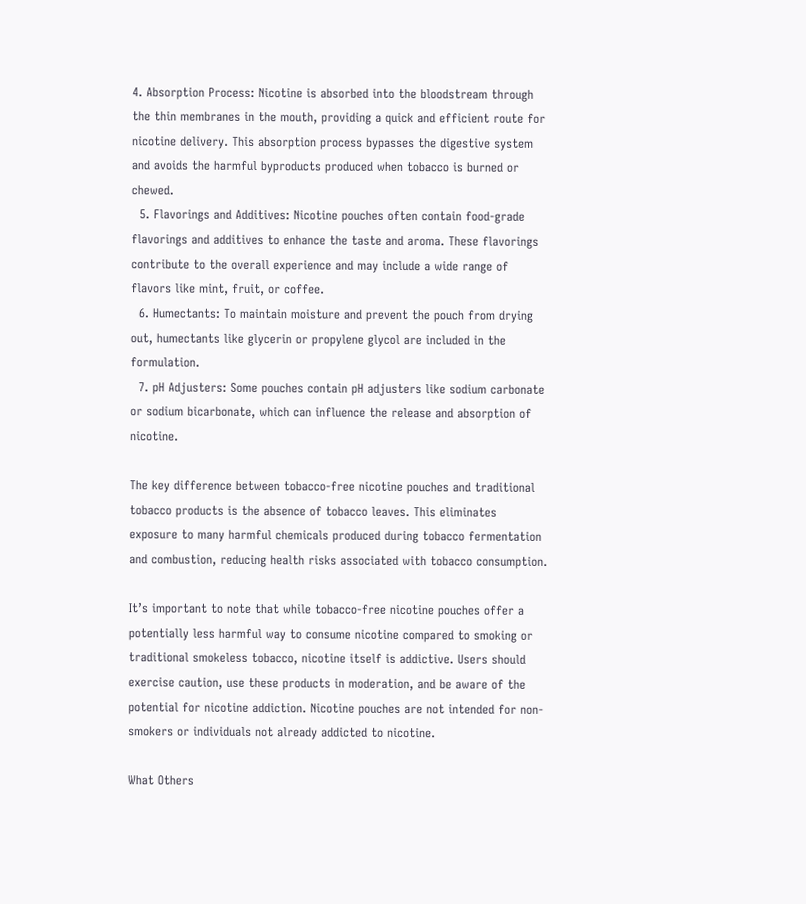4. Absorption Process: Nicotine is absorbed into the bloodstream through the thin membranes in the mouth, providing a quick and efficient route for nicotine delivery. This absorption process bypasses the digestive system and avoids the harmful byproducts produced when tobacco is burned or chewed.
  5. Flavorings and Additives: Nicotine pouches often contain food-grade flavorings and additives to enhance the taste and aroma. These flavorings contribute to the overall experience and may include a wide range of flavors like mint, fruit, or coffee.
  6. Humectants: To maintain moisture and prevent the pouch from drying out, humectants like glycerin or propylene glycol are included in the formulation.
  7. pH Adjusters: Some pouches contain pH adjusters like sodium carbonate or sodium bicarbonate, which can influence the release and absorption of nicotine.

The key difference between tobacco-free nicotine pouches and traditional tobacco products is the absence of tobacco leaves. This eliminates exposure to many harmful chemicals produced during tobacco fermentation and combustion, reducing health risks associated with tobacco consumption.

It’s important to note that while tobacco-free nicotine pouches offer a potentially less harmful way to consume nicotine compared to smoking or traditional smokeless tobacco, nicotine itself is addictive. Users should exercise caution, use these products in moderation, and be aware of the potential for nicotine addiction. Nicotine pouches are not intended for non-smokers or individuals not already addicted to nicotine.

What Others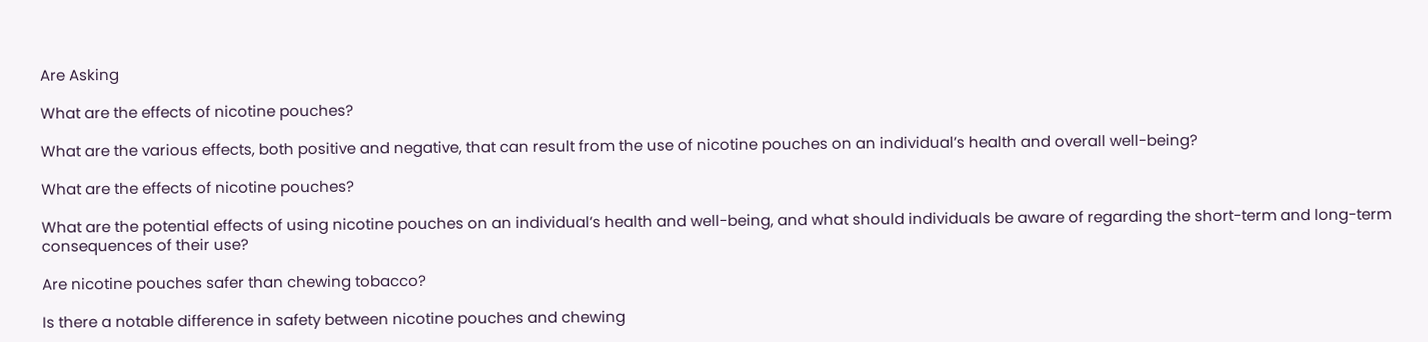Are Asking

What are the effects of nicotine pouches?

What are the various effects, both positive and negative, that can result from the use of nicotine pouches on an individual’s health and overall well-being?

What are the effects of nicotine pouches?

What are the potential effects of using nicotine pouches on an individual’s health and well-being, and what should individuals be aware of regarding the short-term and long-term consequences of their use?

Are nicotine pouches safer than chewing tobacco?

Is there a notable difference in safety between nicotine pouches and chewing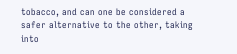tobacco, and can one be considered a safer alternative to the other, taking into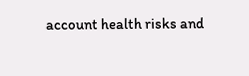account health risks and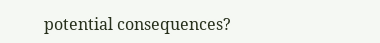potential consequences?